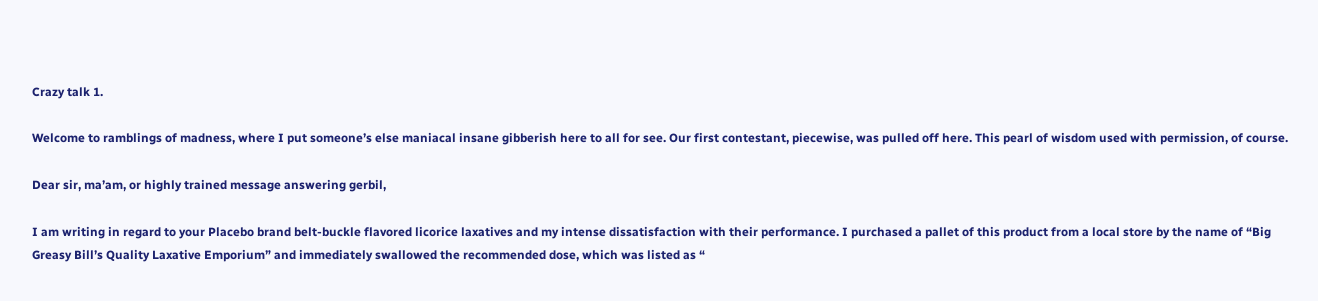Crazy talk 1.

Welcome to ramblings of madness, where I put someone’s else maniacal insane gibberish here to all for see. Our first contestant, piecewise, was pulled off here. This pearl of wisdom used with permission, of course.

Dear sir, ma’am, or highly trained message answering gerbil,

I am writing in regard to your Placebo brand belt-buckle flavored licorice laxatives and my intense dissatisfaction with their performance. I purchased a pallet of this product from a local store by the name of “Big Greasy Bill’s Quality Laxative Emporium” and immediately swallowed the recommended dose, which was listed as “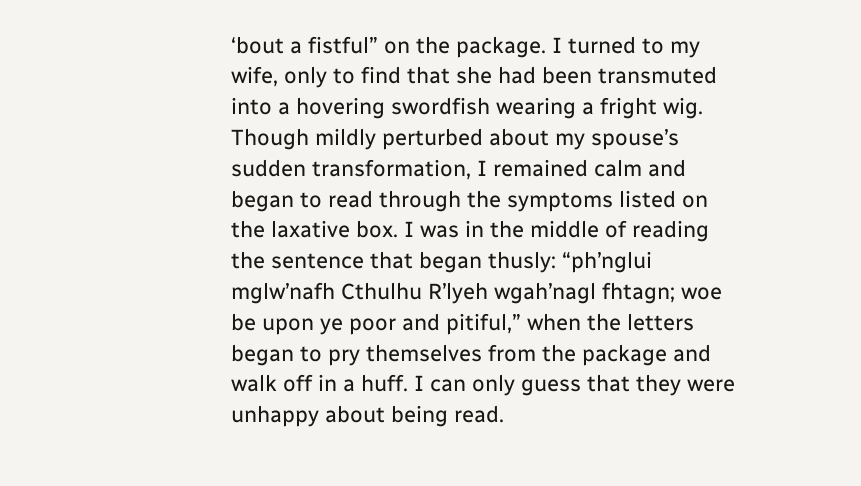‘bout a fistful” on the package. I turned to my wife, only to find that she had been transmuted into a hovering swordfish wearing a fright wig. Though mildly perturbed about my spouse’s sudden transformation, I remained calm and began to read through the symptoms listed on the laxative box. I was in the middle of reading the sentence that began thusly: “ph’nglui mglw’nafh Cthulhu R’lyeh wgah’nagl fhtagn; woe be upon ye poor and pitiful,” when the letters began to pry themselves from the package and walk off in a huff. I can only guess that they were unhappy about being read.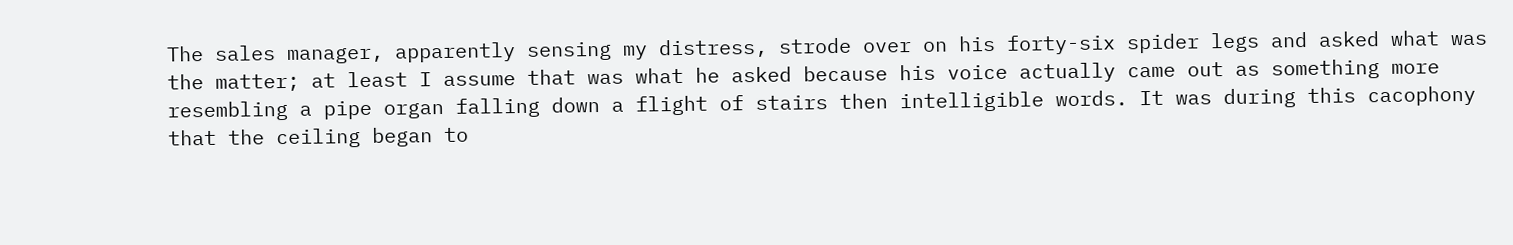The sales manager, apparently sensing my distress, strode over on his forty-six spider legs and asked what was the matter; at least I assume that was what he asked because his voice actually came out as something more resembling a pipe organ falling down a flight of stairs then intelligible words. It was during this cacophony that the ceiling began to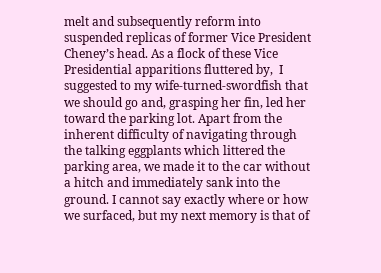melt and subsequently reform into suspended replicas of former Vice President Cheney’s head. As a flock of these Vice Presidential apparitions fluttered by,  I suggested to my wife-turned-swordfish that we should go and, grasping her fin, led her toward the parking lot. Apart from the inherent difficulty of navigating through the talking eggplants which littered the parking area, we made it to the car without a hitch and immediately sank into the ground. I cannot say exactly where or how we surfaced, but my next memory is that of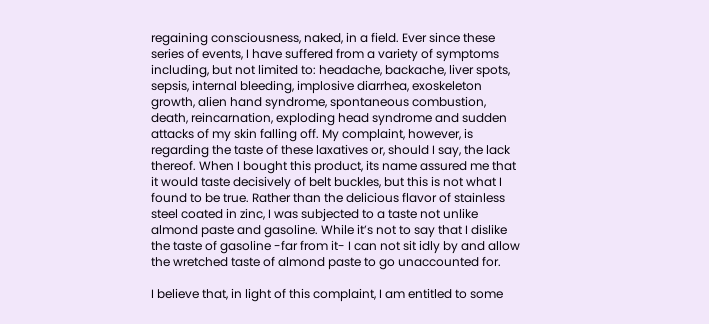regaining consciousness, naked, in a field. Ever since these series of events, I have suffered from a variety of symptoms including, but not limited to: headache, backache, liver spots, sepsis, internal bleeding, implosive diarrhea, exoskeleton growth, alien hand syndrome, spontaneous combustion, death, reincarnation, exploding head syndrome and sudden attacks of my skin falling off. My complaint, however, is regarding the taste of these laxatives or, should I say, the lack thereof. When I bought this product, its name assured me that it would taste decisively of belt buckles, but this is not what I found to be true. Rather than the delicious flavor of stainless steel coated in zinc, I was subjected to a taste not unlike almond paste and gasoline. While it’s not to say that I dislike the taste of gasoline -far from it- I can not sit idly by and allow the wretched taste of almond paste to go unaccounted for.

I believe that, in light of this complaint, I am entitled to some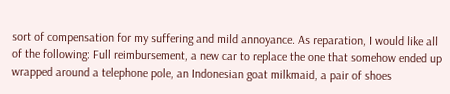sort of compensation for my suffering and mild annoyance. As reparation, I would like all of the following: Full reimbursement, a new car to replace the one that somehow ended up wrapped around a telephone pole, an Indonesian goat milkmaid, a pair of shoes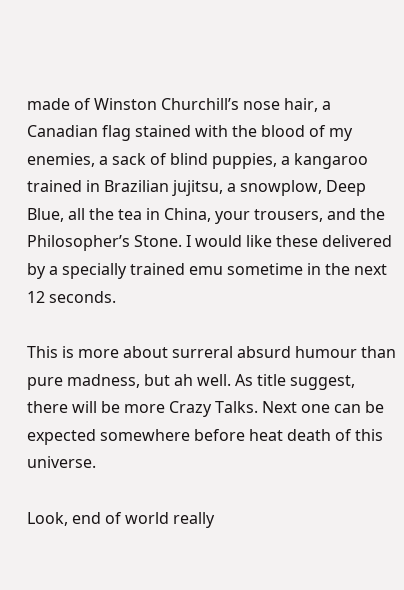made of Winston Churchill’s nose hair, a Canadian flag stained with the blood of my enemies, a sack of blind puppies, a kangaroo trained in Brazilian jujitsu, a snowplow, Deep Blue, all the tea in China, your trousers, and the Philosopher’s Stone. I would like these delivered by a specially trained emu sometime in the next 12 seconds.

This is more about surreral absurd humour than pure madness, but ah well. As title suggest, there will be more Crazy Talks. Next one can be expected somewhere before heat death of this universe.

Look, end of world really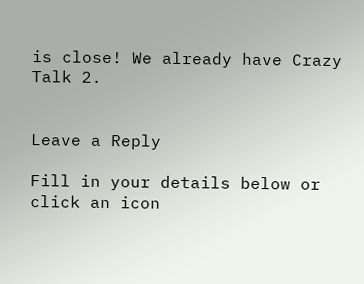is close! We already have Crazy Talk 2.


Leave a Reply

Fill in your details below or click an icon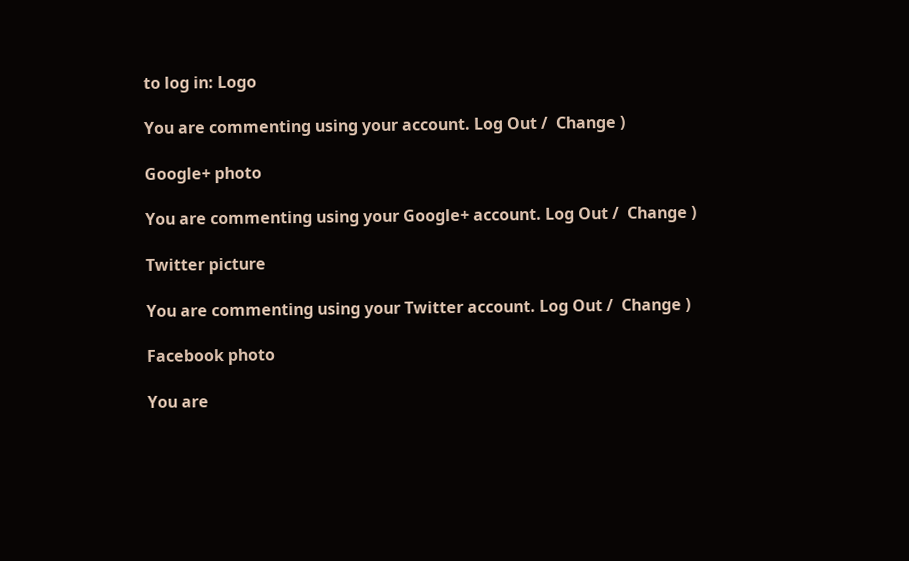to log in: Logo

You are commenting using your account. Log Out /  Change )

Google+ photo

You are commenting using your Google+ account. Log Out /  Change )

Twitter picture

You are commenting using your Twitter account. Log Out /  Change )

Facebook photo

You are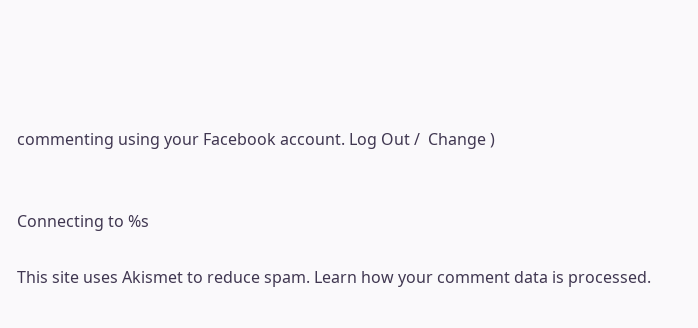commenting using your Facebook account. Log Out /  Change )


Connecting to %s

This site uses Akismet to reduce spam. Learn how your comment data is processed.